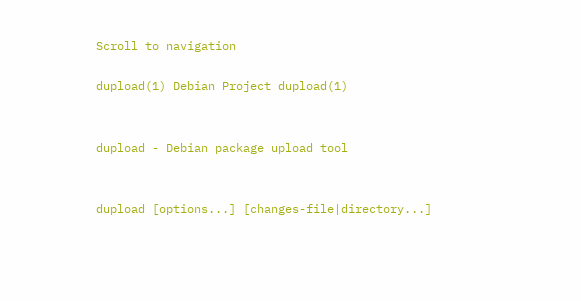Scroll to navigation

dupload(1) Debian Project dupload(1)


dupload - Debian package upload tool


dupload [options...] [changes-file|directory...]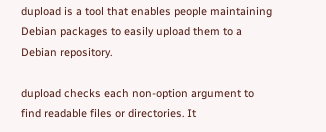dupload is a tool that enables people maintaining Debian packages to easily upload them to a Debian repository.

dupload checks each non-option argument to find readable files or directories. It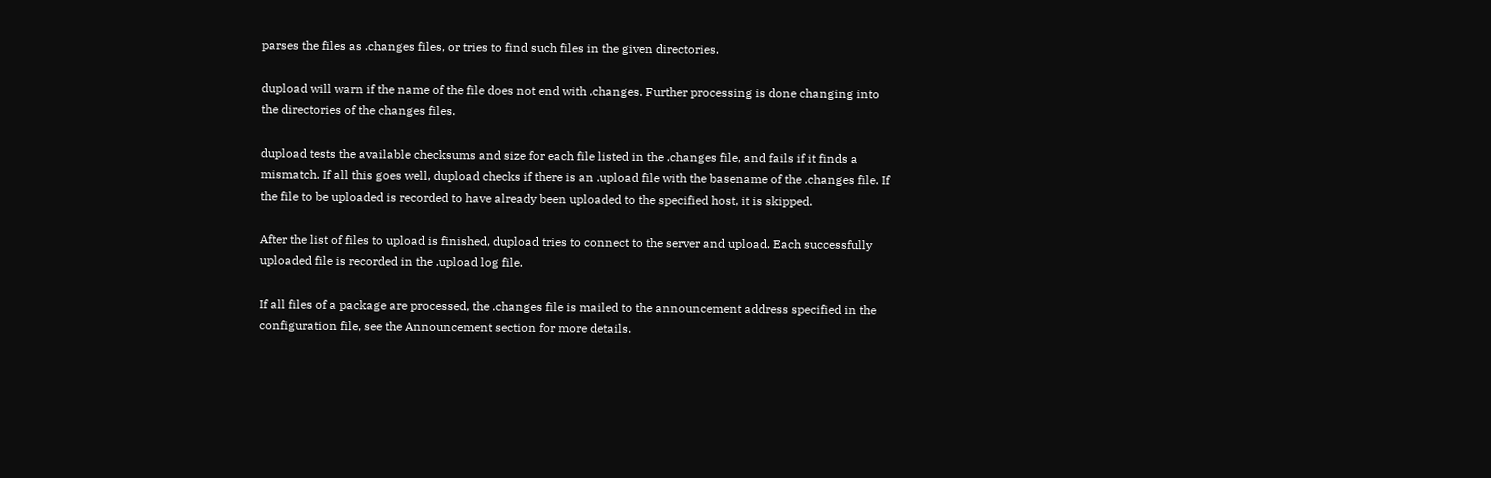parses the files as .changes files, or tries to find such files in the given directories.

dupload will warn if the name of the file does not end with .changes. Further processing is done changing into the directories of the changes files.

dupload tests the available checksums and size for each file listed in the .changes file, and fails if it finds a mismatch. If all this goes well, dupload checks if there is an .upload file with the basename of the .changes file. If the file to be uploaded is recorded to have already been uploaded to the specified host, it is skipped.

After the list of files to upload is finished, dupload tries to connect to the server and upload. Each successfully uploaded file is recorded in the .upload log file.

If all files of a package are processed, the .changes file is mailed to the announcement address specified in the configuration file, see the Announcement section for more details.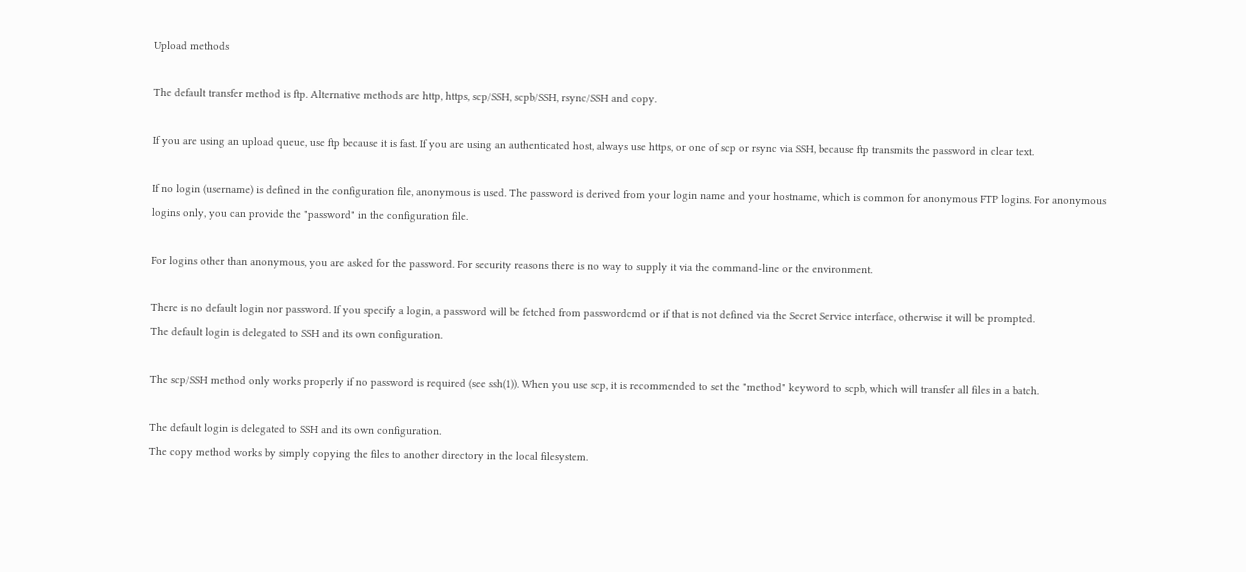Upload methods

The default transfer method is ftp. Alternative methods are http, https, scp/SSH, scpb/SSH, rsync/SSH and copy.

If you are using an upload queue, use ftp because it is fast. If you are using an authenticated host, always use https, or one of scp or rsync via SSH, because ftp transmits the password in clear text.

If no login (username) is defined in the configuration file, anonymous is used. The password is derived from your login name and your hostname, which is common for anonymous FTP logins. For anonymous logins only, you can provide the "password" in the configuration file.

For logins other than anonymous, you are asked for the password. For security reasons there is no way to supply it via the command-line or the environment.

There is no default login nor password. If you specify a login, a password will be fetched from passwordcmd or if that is not defined via the Secret Service interface, otherwise it will be prompted.
The default login is delegated to SSH and its own configuration.

The scp/SSH method only works properly if no password is required (see ssh(1)). When you use scp, it is recommended to set the "method" keyword to scpb, which will transfer all files in a batch.

The default login is delegated to SSH and its own configuration.
The copy method works by simply copying the files to another directory in the local filesystem.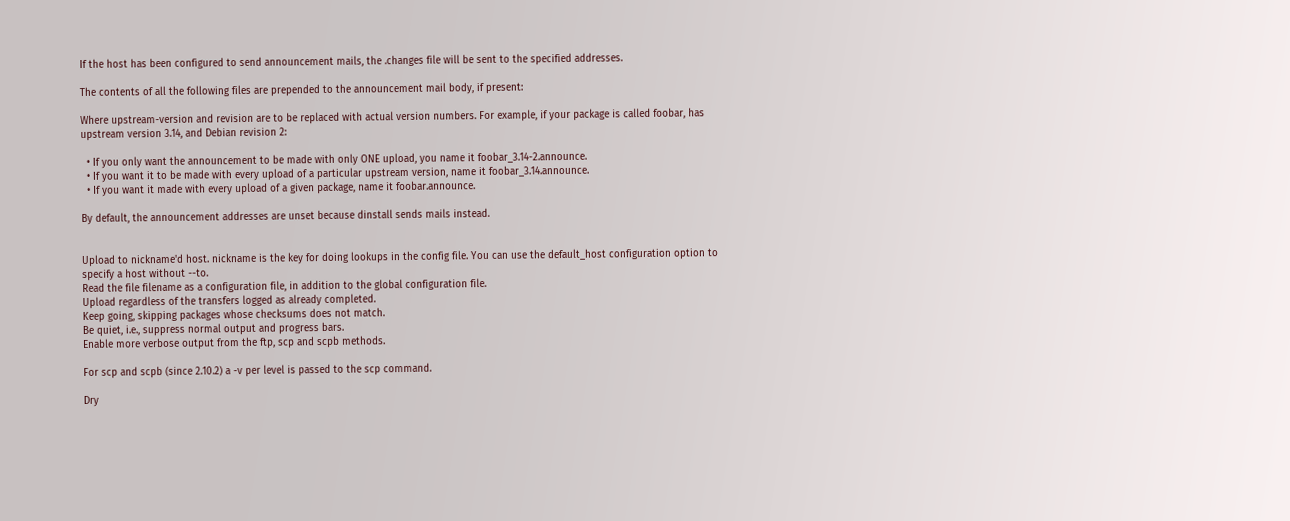If the host has been configured to send announcement mails, the .changes file will be sent to the specified addresses.

The contents of all the following files are prepended to the announcement mail body, if present:

Where upstream-version and revision are to be replaced with actual version numbers. For example, if your package is called foobar, has upstream version 3.14, and Debian revision 2:

  • If you only want the announcement to be made with only ONE upload, you name it foobar_3.14-2.announce.
  • If you want it to be made with every upload of a particular upstream version, name it foobar_3.14.announce.
  • If you want it made with every upload of a given package, name it foobar.announce.

By default, the announcement addresses are unset because dinstall sends mails instead.


Upload to nickname'd host. nickname is the key for doing lookups in the config file. You can use the default_host configuration option to specify a host without --to.
Read the file filename as a configuration file, in addition to the global configuration file.
Upload regardless of the transfers logged as already completed.
Keep going, skipping packages whose checksums does not match.
Be quiet, i.e., suppress normal output and progress bars.
Enable more verbose output from the ftp, scp and scpb methods.

For scp and scpb (since 2.10.2) a -v per level is passed to the scp command.

Dry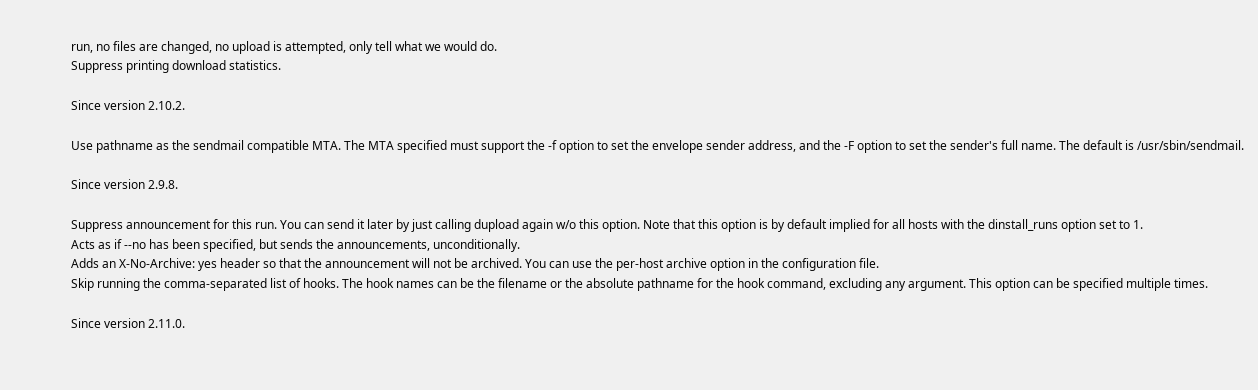run, no files are changed, no upload is attempted, only tell what we would do.
Suppress printing download statistics.

Since version 2.10.2.

Use pathname as the sendmail compatible MTA. The MTA specified must support the -f option to set the envelope sender address, and the -F option to set the sender's full name. The default is /usr/sbin/sendmail.

Since version 2.9.8.

Suppress announcement for this run. You can send it later by just calling dupload again w/o this option. Note that this option is by default implied for all hosts with the dinstall_runs option set to 1.
Acts as if --no has been specified, but sends the announcements, unconditionally.
Adds an X-No-Archive: yes header so that the announcement will not be archived. You can use the per-host archive option in the configuration file.
Skip running the comma-separated list of hooks. The hook names can be the filename or the absolute pathname for the hook command, excluding any argument. This option can be specified multiple times.

Since version 2.11.0.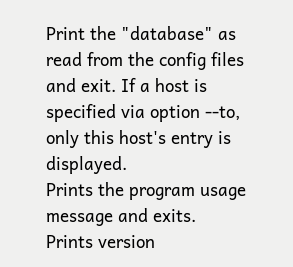Print the "database" as read from the config files and exit. If a host is specified via option --to, only this host's entry is displayed.
Prints the program usage message and exits.
Prints version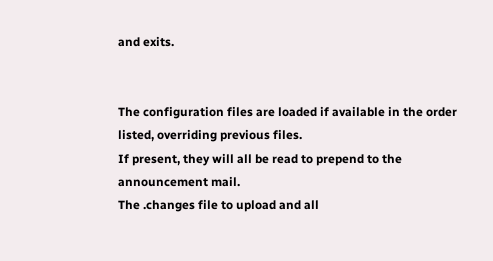and exits.


The configuration files are loaded if available in the order listed, overriding previous files.
If present, they will all be read to prepend to the announcement mail.
The .changes file to upload and all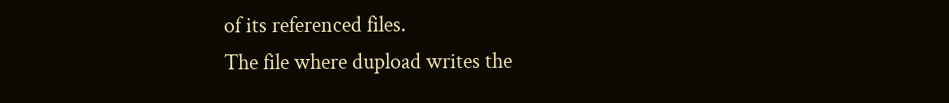of its referenced files.
The file where dupload writes the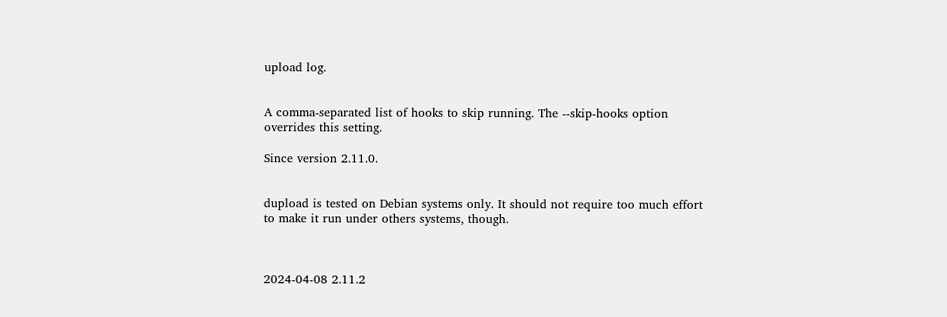upload log.


A comma-separated list of hooks to skip running. The --skip-hooks option overrides this setting.

Since version 2.11.0.


dupload is tested on Debian systems only. It should not require too much effort to make it run under others systems, though.



2024-04-08 2.11.2